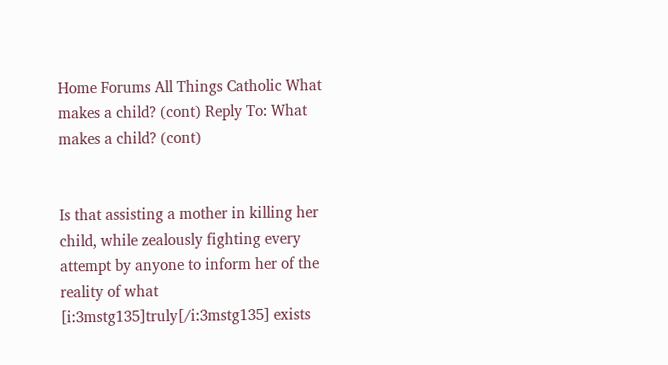Home Forums All Things Catholic What makes a child? (cont) Reply To: What makes a child? (cont)


Is that assisting a mother in killing her child, while zealously fighting every attempt by anyone to inform her of the reality of what [i:3mstg135]truly[/i:3mstg135] exists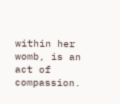within her womb, is an act of compassion.